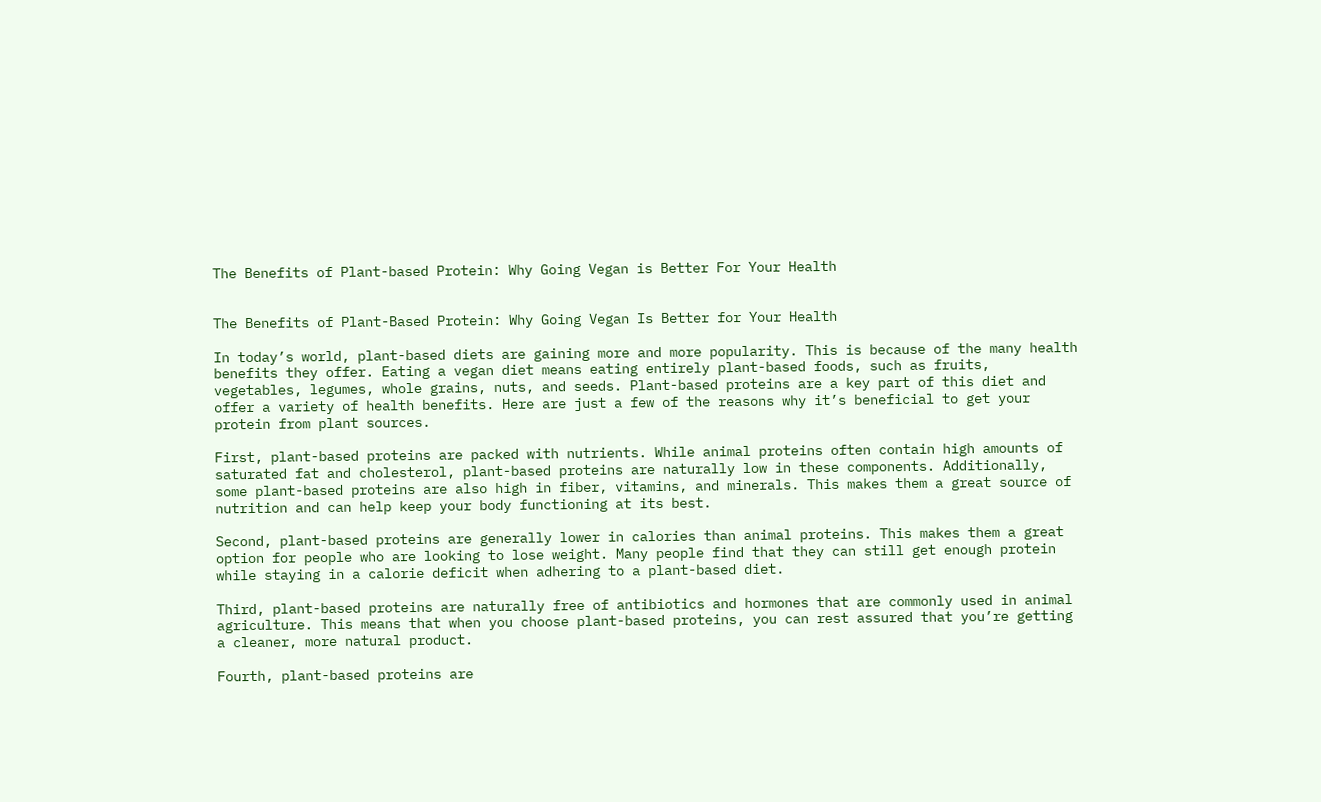The Benefits of Plant-based Protein: Why Going Vegan is Better For Your Health


The Benefits of Plant-Based Protein: Why Going Vegan Is Better for Your Health

In today’s world, plant-based diets are gaining more and more popularity. This is because of the many health benefits they offer. Eating a vegan diet means eating entirely plant-based foods, such as fruits, vegetables, legumes, whole grains, nuts, and seeds. Plant-based proteins are a key part of this diet and offer a variety of health benefits. Here are just a few of the reasons why it’s beneficial to get your protein from plant sources.

First, plant-based proteins are packed with nutrients. While animal proteins often contain high amounts of saturated fat and cholesterol, plant-based proteins are naturally low in these components. Additionally, some plant-based proteins are also high in fiber, vitamins, and minerals. This makes them a great source of nutrition and can help keep your body functioning at its best.

Second, plant-based proteins are generally lower in calories than animal proteins. This makes them a great option for people who are looking to lose weight. Many people find that they can still get enough protein while staying in a calorie deficit when adhering to a plant-based diet.

Third, plant-based proteins are naturally free of antibiotics and hormones that are commonly used in animal agriculture. This means that when you choose plant-based proteins, you can rest assured that you’re getting a cleaner, more natural product.

Fourth, plant-based proteins are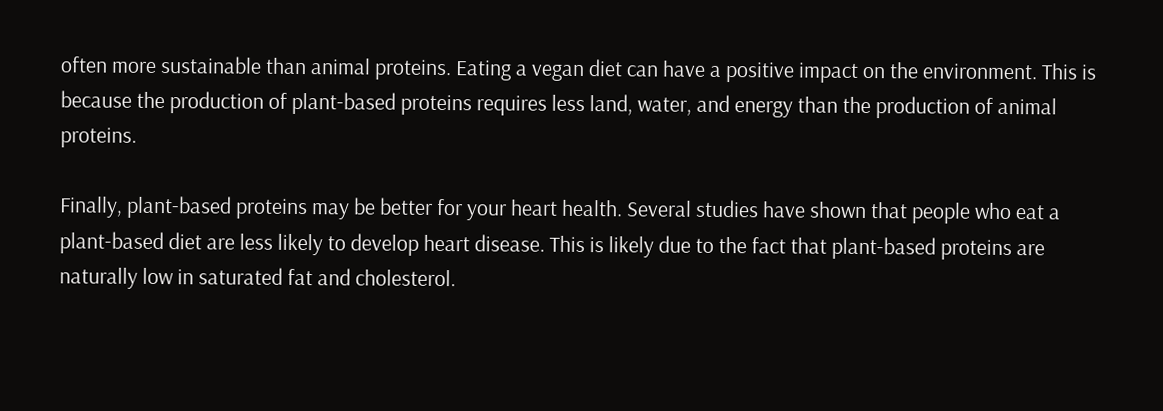often more sustainable than animal proteins. Eating a vegan diet can have a positive impact on the environment. This is because the production of plant-based proteins requires less land, water, and energy than the production of animal proteins.

Finally, plant-based proteins may be better for your heart health. Several studies have shown that people who eat a plant-based diet are less likely to develop heart disease. This is likely due to the fact that plant-based proteins are naturally low in saturated fat and cholesterol.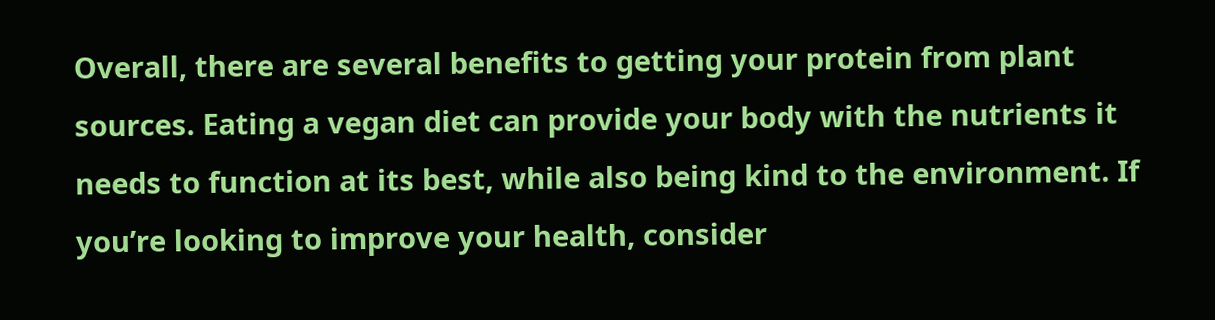Overall, there are several benefits to getting your protein from plant sources. Eating a vegan diet can provide your body with the nutrients it needs to function at its best, while also being kind to the environment. If you’re looking to improve your health, consider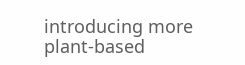introducing more plant-based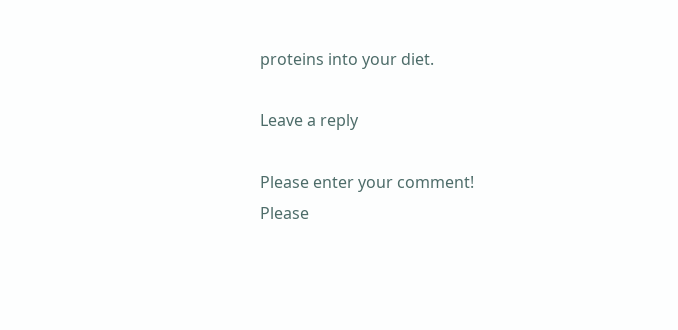proteins into your diet.

Leave a reply

Please enter your comment!
Please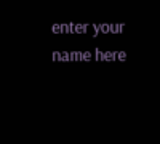enter your name here